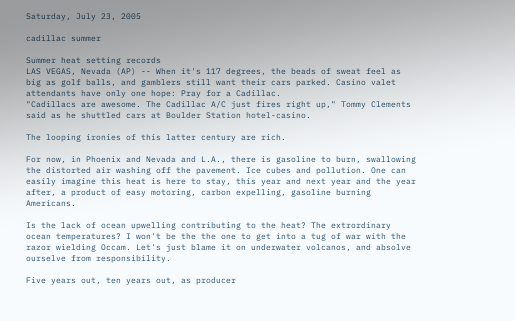Saturday, July 23, 2005

cadillac summer

Summer heat setting records
LAS VEGAS, Nevada (AP) -- When it's 117 degrees, the beads of sweat feel as big as golf balls, and gamblers still want their cars parked. Casino valet attendants have only one hope: Pray for a Cadillac.
"Cadillacs are awesome. The Cadillac A/C just fires right up," Tommy Clements said as he shuttled cars at Boulder Station hotel-casino.

The looping ironies of this latter century are rich.

For now, in Phoenix and Nevada and L.A., there is gasoline to burn, swallowing the distorted air washing off the pavement. Ice cubes and pollution. One can easily imagine this heat is here to stay, this year and next year and the year after, a product of easy motoring, carbon expelling, gasoline burning Americans.

Is the lack of ocean upwelling contributing to the heat? The extrordinary ocean temperatures? I won't be the the one to get into a tug of war with the razor wielding Occam. Let's just blame it on underwater volcanos, and absolve ourselve from responsibility.

Five years out, ten years out, as producer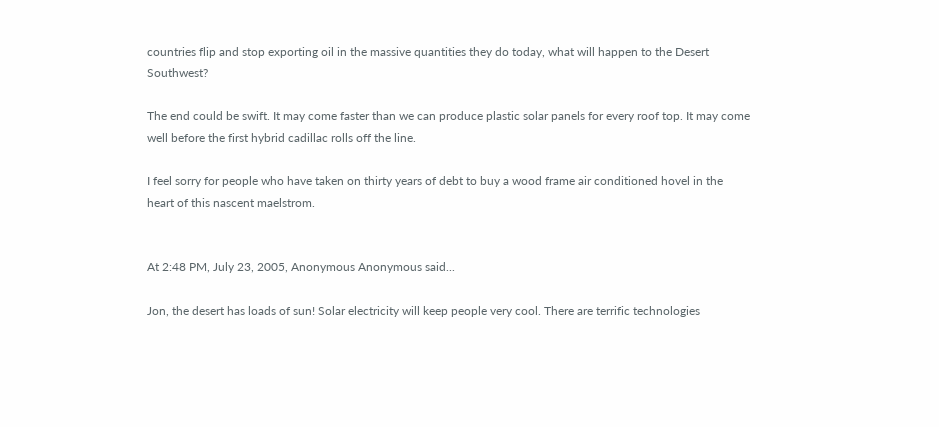countries flip and stop exporting oil in the massive quantities they do today, what will happen to the Desert Southwest?

The end could be swift. It may come faster than we can produce plastic solar panels for every roof top. It may come well before the first hybrid cadillac rolls off the line.

I feel sorry for people who have taken on thirty years of debt to buy a wood frame air conditioned hovel in the heart of this nascent maelstrom.


At 2:48 PM, July 23, 2005, Anonymous Anonymous said...

Jon, the desert has loads of sun! Solar electricity will keep people very cool. There are terrific technologies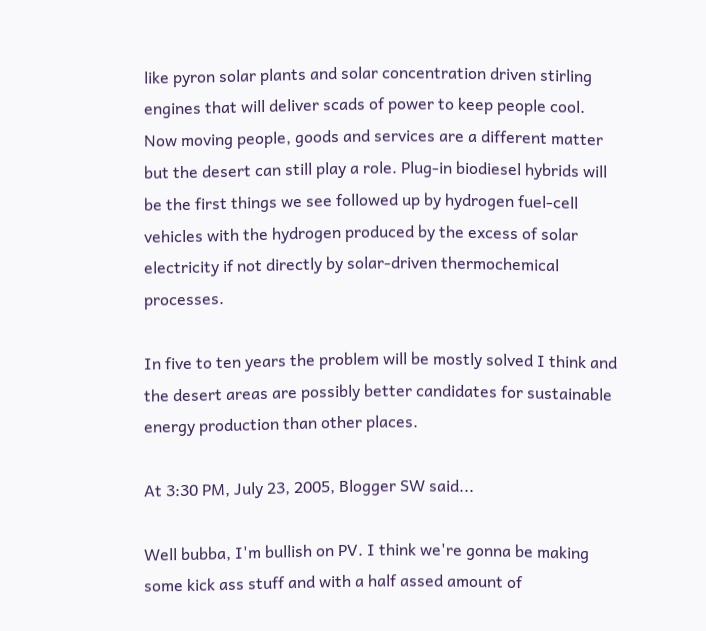like pyron solar plants and solar concentration driven stirling engines that will deliver scads of power to keep people cool. Now moving people, goods and services are a different matter but the desert can still play a role. Plug-in biodiesel hybrids will be the first things we see followed up by hydrogen fuel-cell vehicles with the hydrogen produced by the excess of solar electricity if not directly by solar-driven thermochemical processes.

In five to ten years the problem will be mostly solved I think and the desert areas are possibly better candidates for sustainable energy production than other places.

At 3:30 PM, July 23, 2005, Blogger SW said...

Well bubba, I'm bullish on PV. I think we're gonna be making some kick ass stuff and with a half assed amount of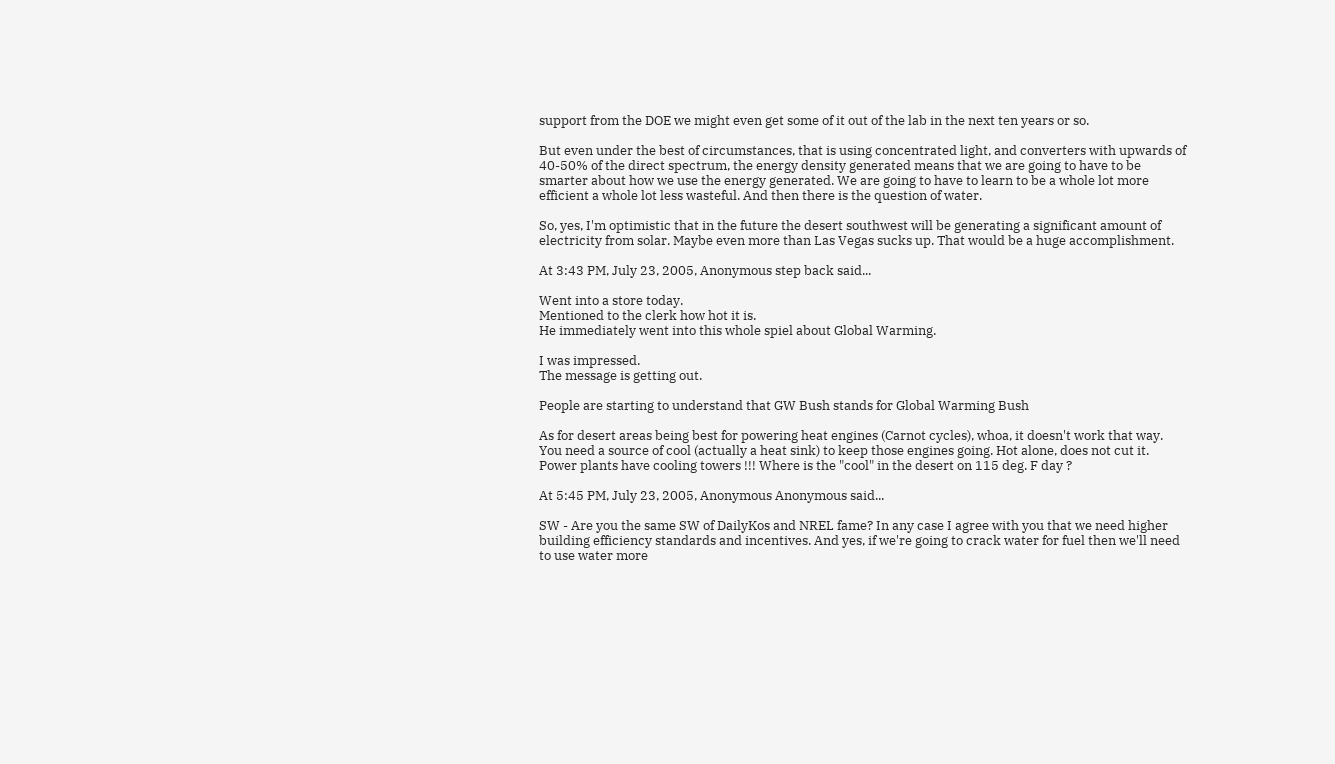support from the DOE we might even get some of it out of the lab in the next ten years or so.

But even under the best of circumstances, that is using concentrated light, and converters with upwards of 40-50% of the direct spectrum, the energy density generated means that we are going to have to be smarter about how we use the energy generated. We are going to have to learn to be a whole lot more efficient a whole lot less wasteful. And then there is the question of water.

So, yes, I'm optimistic that in the future the desert southwest will be generating a significant amount of electricity from solar. Maybe even more than Las Vegas sucks up. That would be a huge accomplishment.

At 3:43 PM, July 23, 2005, Anonymous step back said...

Went into a store today.
Mentioned to the clerk how hot it is.
He immediately went into this whole spiel about Global Warming.

I was impressed.
The message is getting out.

People are starting to understand that GW Bush stands for Global Warming Bush

As for desert areas being best for powering heat engines (Carnot cycles), whoa, it doesn't work that way. You need a source of cool (actually a heat sink) to keep those engines going. Hot alone, does not cut it. Power plants have cooling towers !!! Where is the "cool" in the desert on 115 deg. F day ?

At 5:45 PM, July 23, 2005, Anonymous Anonymous said...

SW - Are you the same SW of DailyKos and NREL fame? In any case I agree with you that we need higher building efficiency standards and incentives. And yes, if we're going to crack water for fuel then we'll need to use water more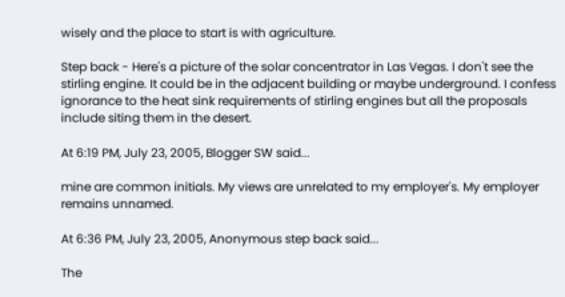wisely and the place to start is with agriculture.

Step back - Here's a picture of the solar concentrator in Las Vegas. I don't see the stirling engine. It could be in the adjacent building or maybe underground. I confess ignorance to the heat sink requirements of stirling engines but all the proposals include siting them in the desert.

At 6:19 PM, July 23, 2005, Blogger SW said...

mine are common initials. My views are unrelated to my employer's. My employer remains unnamed.

At 6:36 PM, July 23, 2005, Anonymous step back said...

The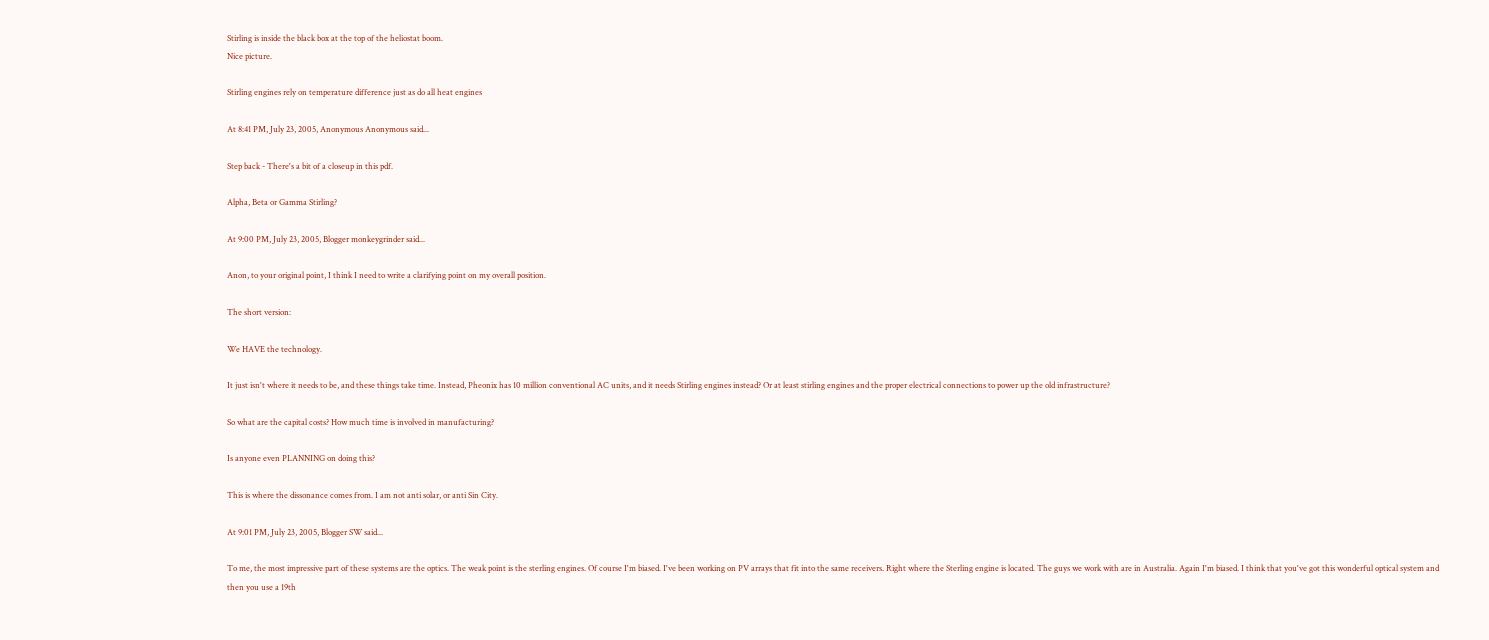Stirling is inside the black box at the top of the heliostat boom.
Nice picture.

Stirling engines rely on temperature difference just as do all heat engines

At 8:41 PM, July 23, 2005, Anonymous Anonymous said...

Step back - There's a bit of a closeup in this pdf.

Alpha, Beta or Gamma Stirling?

At 9:00 PM, July 23, 2005, Blogger monkeygrinder said...

Anon, to your original point, I think I need to write a clarifying point on my overall position.

The short version:

We HAVE the technology.

It just isn't where it needs to be, and these things take time. Instead, Pheonix has 10 million conventional AC units, and it needs Stirling engines instead? Or at least stirling engines and the proper electrical connections to power up the old infrastructure?

So what are the capital costs? How much time is involved in manufacturing?

Is anyone even PLANNING on doing this?

This is where the dissonance comes from. I am not anti solar, or anti Sin City.

At 9:01 PM, July 23, 2005, Blogger SW said...

To me, the most impressive part of these systems are the optics. The weak point is the sterling engines. Of course I'm biased. I've been working on PV arrays that fit into the same receivers. Right where the Sterling engine is located. The guys we work with are in Australia. Again I'm biased. I think that you've got this wonderful optical system and then you use a 19th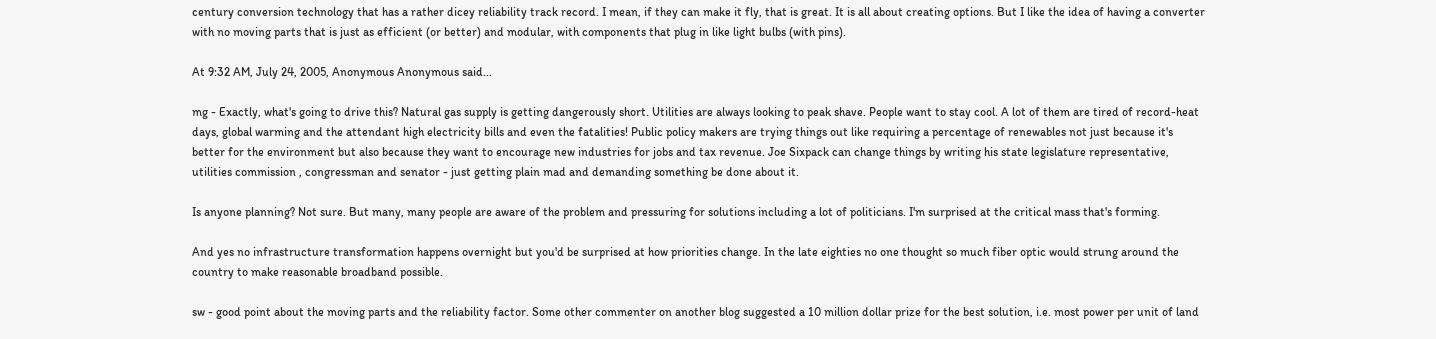century conversion technology that has a rather dicey reliability track record. I mean, if they can make it fly, that is great. It is all about creating options. But I like the idea of having a converter with no moving parts that is just as efficient (or better) and modular, with components that plug in like light bulbs (with pins).

At 9:32 AM, July 24, 2005, Anonymous Anonymous said...

mg - Exactly, what's going to drive this? Natural gas supply is getting dangerously short. Utilities are always looking to peak shave. People want to stay cool. A lot of them are tired of record-heat days, global warming and the attendant high electricity bills and even the fatalities! Public policy makers are trying things out like requiring a percentage of renewables not just because it's better for the environment but also because they want to encourage new industries for jobs and tax revenue. Joe Sixpack can change things by writing his state legislature representative, utilities commission , congressman and senator - just getting plain mad and demanding something be done about it.

Is anyone planning? Not sure. But many, many people are aware of the problem and pressuring for solutions including a lot of politicians. I'm surprised at the critical mass that's forming.

And yes no infrastructure transformation happens overnight but you'd be surprised at how priorities change. In the late eighties no one thought so much fiber optic would strung around the country to make reasonable broadband possible.

sw - good point about the moving parts and the reliability factor. Some other commenter on another blog suggested a 10 million dollar prize for the best solution, i.e. most power per unit of land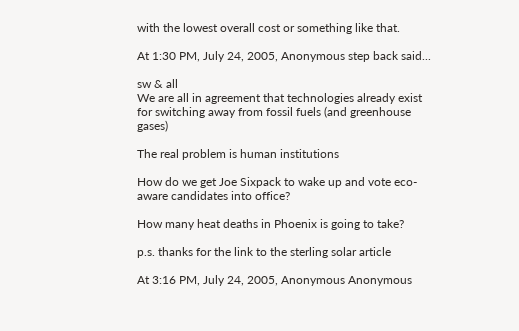with the lowest overall cost or something like that.

At 1:30 PM, July 24, 2005, Anonymous step back said...

sw & all
We are all in agreement that technologies already exist for switching away from fossil fuels (and greenhouse gases)

The real problem is human institutions

How do we get Joe Sixpack to wake up and vote eco-aware candidates into office?

How many heat deaths in Phoenix is going to take?

p.s. thanks for the link to the sterling solar article

At 3:16 PM, July 24, 2005, Anonymous Anonymous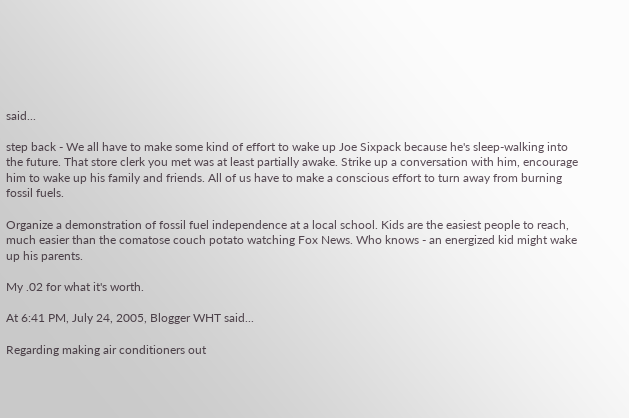said...

step back - We all have to make some kind of effort to wake up Joe Sixpack because he's sleep-walking into the future. That store clerk you met was at least partially awake. Strike up a conversation with him, encourage him to wake up his family and friends. All of us have to make a conscious effort to turn away from burning fossil fuels.

Organize a demonstration of fossil fuel independence at a local school. Kids are the easiest people to reach, much easier than the comatose couch potato watching Fox News. Who knows - an energized kid might wake up his parents.

My .02 for what it's worth.

At 6:41 PM, July 24, 2005, Blogger WHT said...

Regarding making air conditioners out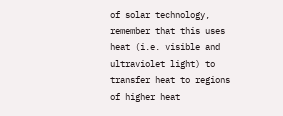of solar technology, remember that this uses heat (i.e. visible and ultraviolet light) to transfer heat to regions of higher heat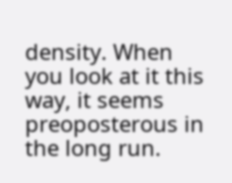density. When you look at it this way, it seems preoposterous in the long run.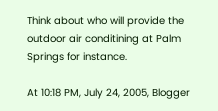Think about who will provide the outdoor air conditining at Palm Springs for instance.

At 10:18 PM, July 24, 2005, Blogger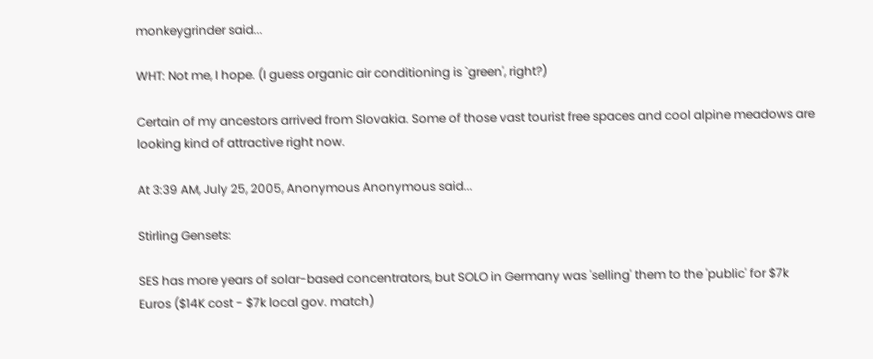monkeygrinder said...

WHT: Not me, I hope. (I guess organic air conditioning is `green', right?)

Certain of my ancestors arrived from Slovakia. Some of those vast tourist free spaces and cool alpine meadows are looking kind of attractive right now.

At 3:39 AM, July 25, 2005, Anonymous Anonymous said...

Stirling Gensets:

SES has more years of solar-based concentrators, but SOLO in Germany was 'selling' them to the 'public' for $7k Euros ($14K cost - $7k local gov. match)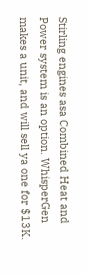Stirling engines asa Combined Heat and Power system is an option. WhisperGen makes a unit, and will sell ya one for $13K.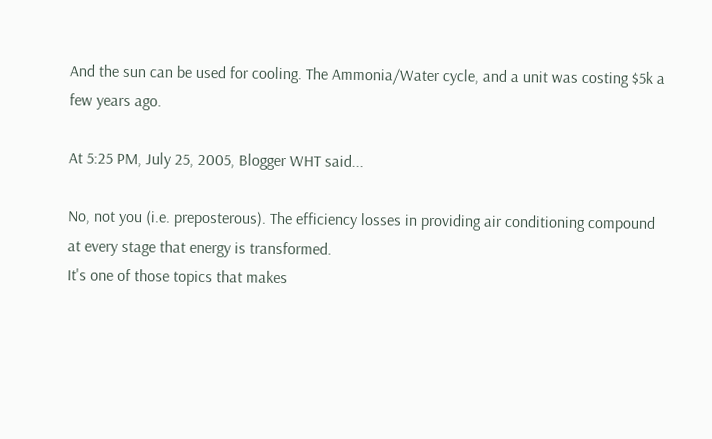And the sun can be used for cooling. The Ammonia/Water cycle, and a unit was costing $5k a few years ago.

At 5:25 PM, July 25, 2005, Blogger WHT said...

No, not you (i.e. preposterous). The efficiency losses in providing air conditioning compound at every stage that energy is transformed.
It's one of those topics that makes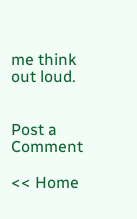me think out loud.


Post a Comment

<< Home